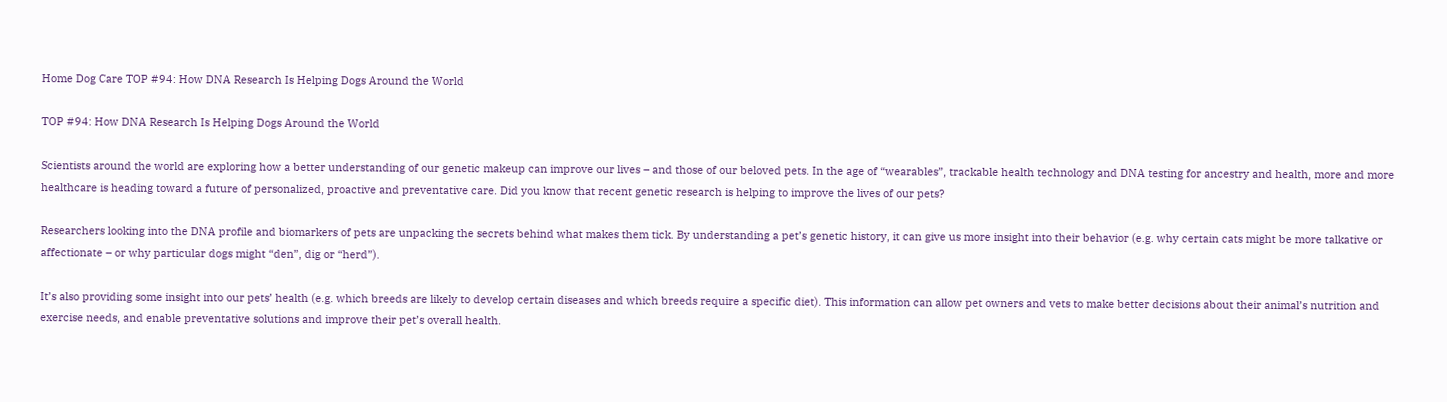Home Dog Care TOP #94: How DNA Research Is Helping Dogs Around the World

TOP #94: How DNA Research Is Helping Dogs Around the World

Scientists around the world are exploring how a better understanding of our genetic makeup can improve our lives – and those of our beloved pets. In the age of “wearables”, trackable health technology and DNA testing for ancestry and health, more and more healthcare is heading toward a future of personalized, proactive and preventative care. Did you know that recent genetic research is helping to improve the lives of our pets?

Researchers looking into the DNA profile and biomarkers of pets are unpacking the secrets behind what makes them tick. By understanding a pet’s genetic history, it can give us more insight into their behavior (e.g. why certain cats might be more talkative or affectionate – or why particular dogs might “den”, dig or “herd”).

It’s also providing some insight into our pets’ health (e.g. which breeds are likely to develop certain diseases and which breeds require a specific diet). This information can allow pet owners and vets to make better decisions about their animal’s nutrition and exercise needs, and enable preventative solutions and improve their pet’s overall health.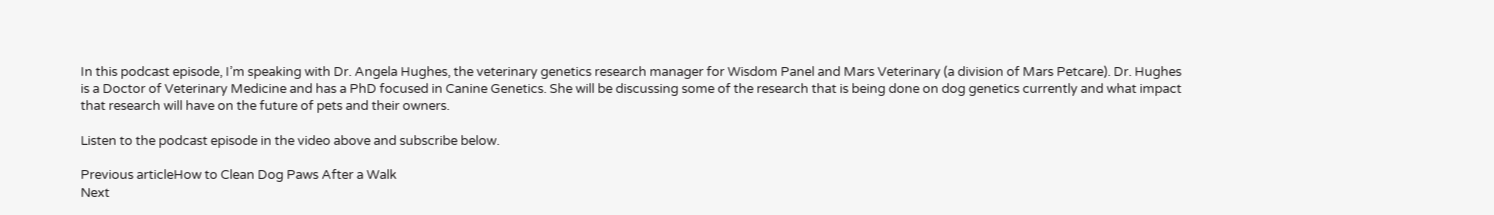In this podcast episode, I’m speaking with Dr. Angela Hughes, the veterinary genetics research manager for Wisdom Panel and Mars Veterinary (a division of Mars Petcare). Dr. Hughes is a Doctor of Veterinary Medicine and has a PhD focused in Canine Genetics. She will be discussing some of the research that is being done on dog genetics currently and what impact that research will have on the future of pets and their owners.

Listen to the podcast episode in the video above and subscribe below.

Previous articleHow to Clean Dog Paws After a Walk
Next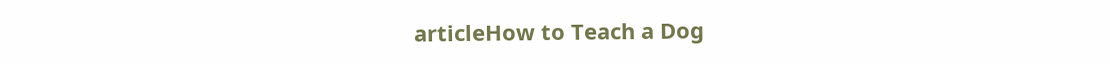articleHow to Teach a Dog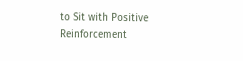to Sit with Positive Reinforcement